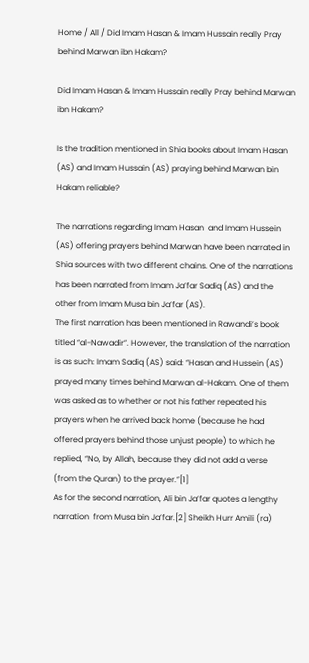Home / All / Did Imam Hasan & Imam Hussain really Pray behind Marwan ibn Hakam?

Did Imam Hasan & Imam Hussain really Pray behind Marwan ibn Hakam?

Is the tradition mentioned in Shia books about Imam Hasan (AS) and Imam Hussain (AS) praying behind Marwan bin Hakam reliable?

The narrations regarding Imam Hasan  and Imam Hussein (AS) offering prayers behind Marwan have been narrated in Shia sources with two different chains. One of the narrations has been narrated from Imam Ja’far Sadiq (AS) and the other from Imam Musa bin Ja’far (AS).
The first narration has been mentioned in Rawandi’s book titled “al-Nawadir”. However, the translation of the narration is as such: Imam Sadiq (AS) said: “Hasan and Hussein (AS) prayed many times behind Marwan al-Hakam. One of them was asked as to whether or not his father repeated his prayers when he arrived back home (because he had offered prayers behind those unjust people) to which he replied, “No, by Allah, because they did not add a verse (from the Quran) to the prayer.”[1]
As for the second narration, Ali bin Ja’far quotes a lengthy narration  from Musa bin Ja’far.[2] Sheikh Hurr Amili (ra)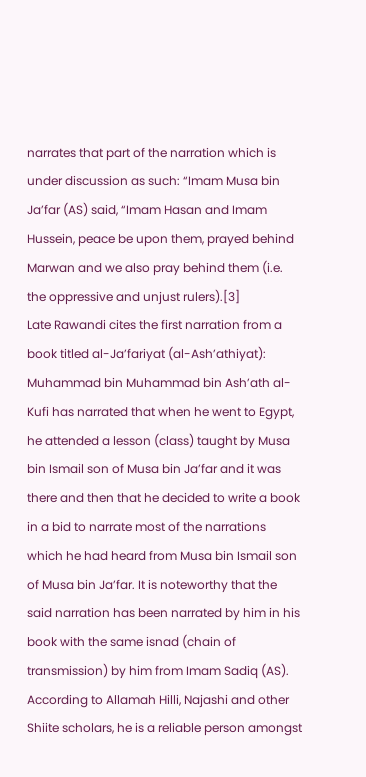narrates that part of the narration which is under discussion as such: “Imam Musa bin Ja’far (AS) said, “Imam Hasan and Imam Hussein, peace be upon them, prayed behind Marwan and we also pray behind them (i.e. the oppressive and unjust rulers).[3]
Late Rawandi cites the first narration from a book titled al-Ja’fariyat (al-Ash’athiyat): Muhammad bin Muhammad bin Ash’ath al-Kufi has narrated that when he went to Egypt, he attended a lesson (class) taught by Musa bin Ismail son of Musa bin Ja’far and it was there and then that he decided to write a book in a bid to narrate most of the narrations which he had heard from Musa bin Ismail son of Musa bin Ja’far. It is noteworthy that the said narration has been narrated by him in his book with the same isnad (chain of transmission) by him from Imam Sadiq (AS).  According to Allamah Hilli, Najashi and other Shiite scholars, he is a reliable person amongst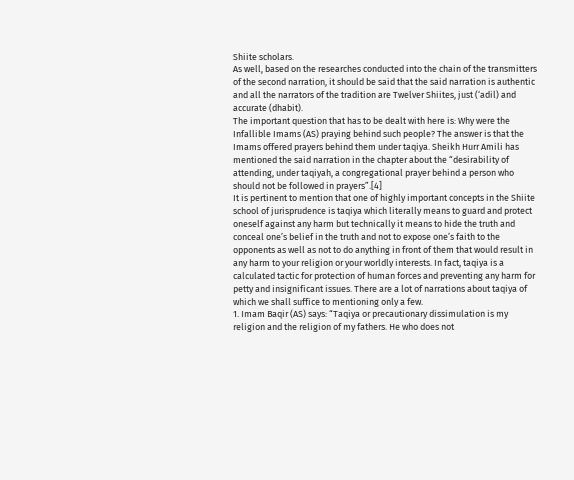Shiite scholars.
As well, based on the researches conducted into the chain of the transmitters of the second narration, it should be said that the said narration is authentic and all the narrators of the tradition are Twelver Shiites, just (‘adil) and accurate (dhabit).
The important question that has to be dealt with here is: Why were the Infallible Imams (AS) praying behind such people? The answer is that the Imams offered prayers behind them under taqiya. Sheikh Hurr Amili has mentioned the said narration in the chapter about the “desirability of attending, under taqiyah, a congregational prayer behind a person who should not be followed in prayers”.[4]
It is pertinent to mention that one of highly important concepts in the Shiite school of jurisprudence is taqiya which literally means to guard and protect oneself against any harm but technically it means to hide the truth and conceal one’s belief in the truth and not to expose one’s faith to the opponents as well as not to do anything in front of them that would result in any harm to your religion or your worldly interests. In fact, taqiya is a calculated tactic for protection of human forces and preventing any harm for petty and insignificant issues. There are a lot of narrations about taqiya of which we shall suffice to mentioning only a few.
1. Imam Baqir (AS) says: “Taqiya or precautionary dissimulation is my religion and the religion of my fathers. He who does not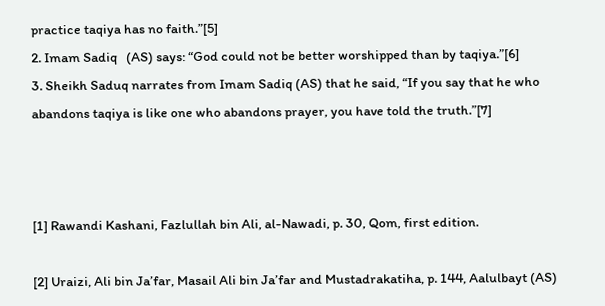practice taqiya has no faith.”[5]
2. Imam Sadiq   (AS) says: “God could not be better worshipped than by taqiya.”[6]
3. Sheikh Saduq narrates from Imam Sadiq (AS) that he said, “If you say that he who abandons taqiya is like one who abandons prayer, you have told the truth.”[7]



[1] Rawandi Kashani, Fazlullah bin Ali, al-Nawadi, p. 30, Qom, first edition.

[2] Uraizi, Ali bin Ja’far, Masail Ali bin Ja’far and Mustadrakatiha, p. 144, Aalulbayt (AS)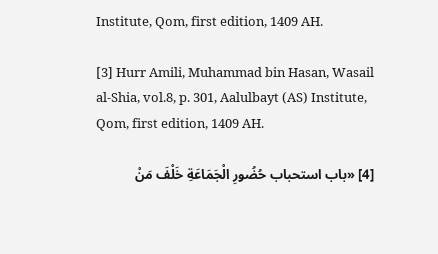Institute, Qom, first edition, 1409 AH.

[3] Hurr Amili, Muhammad bin Hasan, Wasail al-Shia, vol.8, p. 301, Aalulbayt (AS) Institute, Qom, first edition, 1409 AH.

[4] «باب استحباب حُضُورِ الْجَمَاعَةِ خَلْفَ مَنْ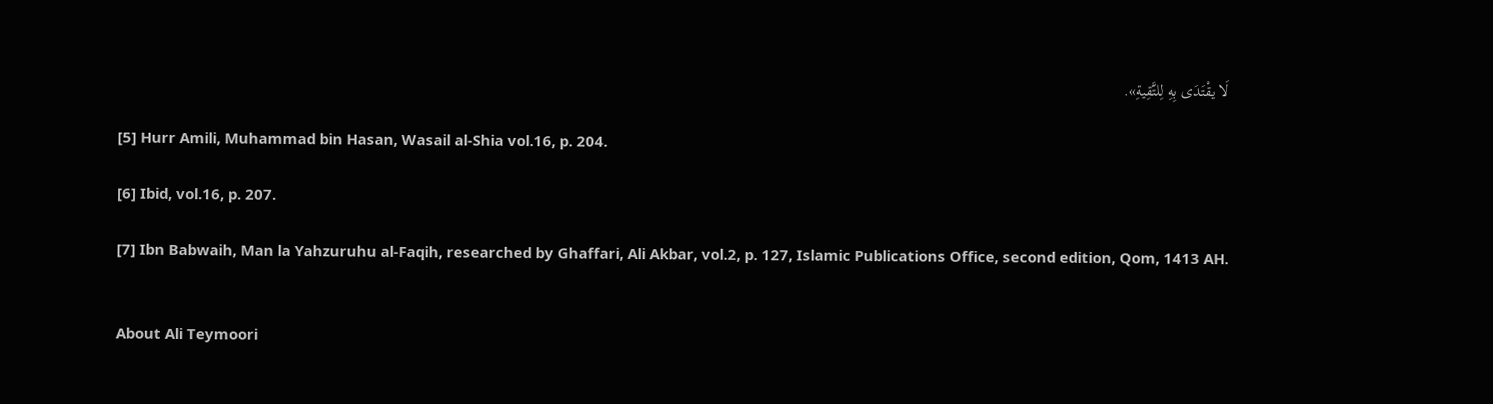لَا یقْتَدَى بِهِ لِلتَّقِیةِ».

[5] Hurr Amili, Muhammad bin Hasan, Wasail al-Shia vol.16, p. 204.

[6] Ibid, vol.16, p. 207.

[7] Ibn Babwaih, Man la Yahzuruhu al-Faqih, researched by Ghaffari, Ali Akbar, vol.2, p. 127, Islamic Publications Office, second edition, Qom, 1413 AH.


About Ali Teymoori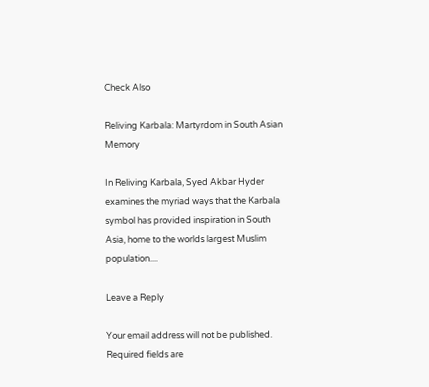Check Also

Reliving Karbala: Martyrdom in South Asian Memory

In Reliving Karbala, Syed Akbar Hyder examines the myriad ways that the Karbala symbol has provided inspiration in South Asia, home to the worlds largest Muslim population....

Leave a Reply

Your email address will not be published. Required fields are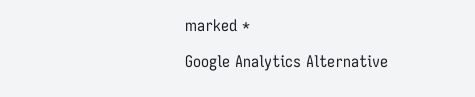marked *

Google Analytics Alternative